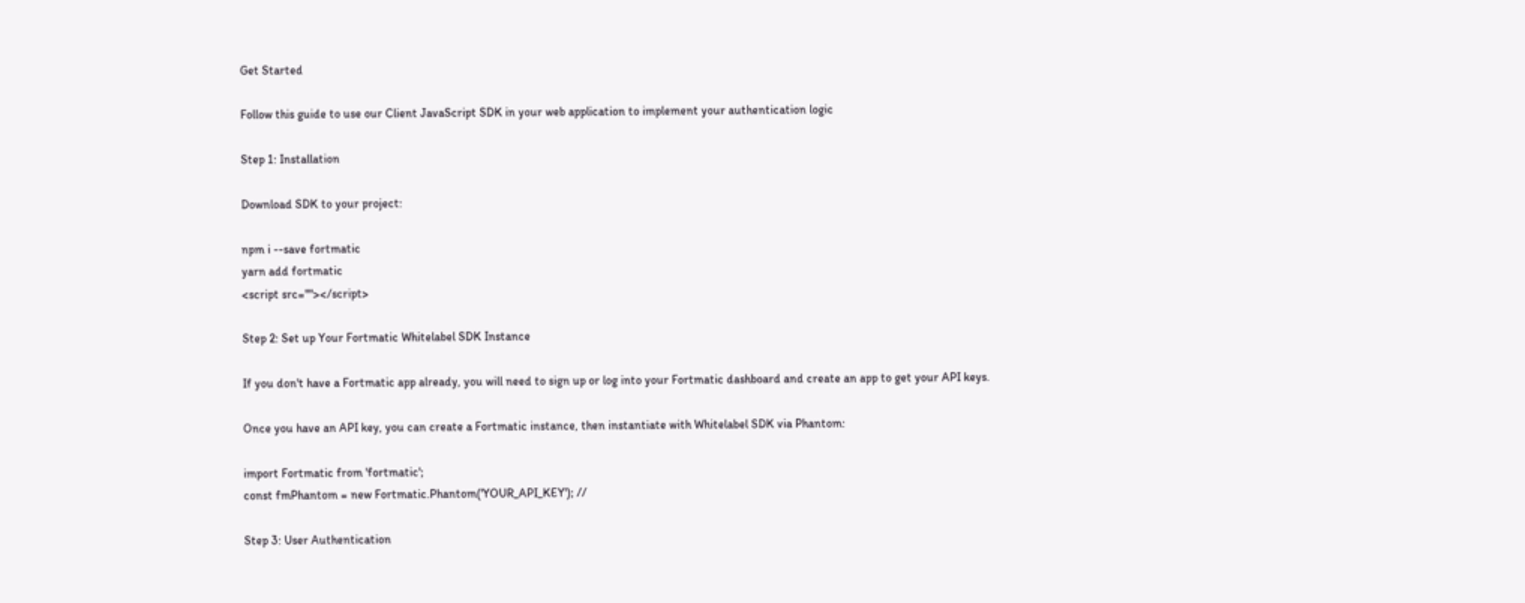Get Started

Follow this guide to use our Client JavaScript SDK in your web application to implement your authentication logic

Step 1: Installation

Download SDK to your project:

npm i --save fortmatic
yarn add fortmatic
<script src=""></script>

Step 2: Set up Your Fortmatic Whitelabel SDK Instance

If you don't have a Fortmatic app already, you will need to sign up or log into your Fortmatic dashboard and create an app to get your API keys.

Once you have an API key, you can create a Fortmatic instance, then instantiate with Whitelabel SDK via Phantom:

import Fortmatic from 'fortmatic';
const fmPhantom = new Fortmatic.Phantom('YOUR_API_KEY'); //

Step 3: User Authentication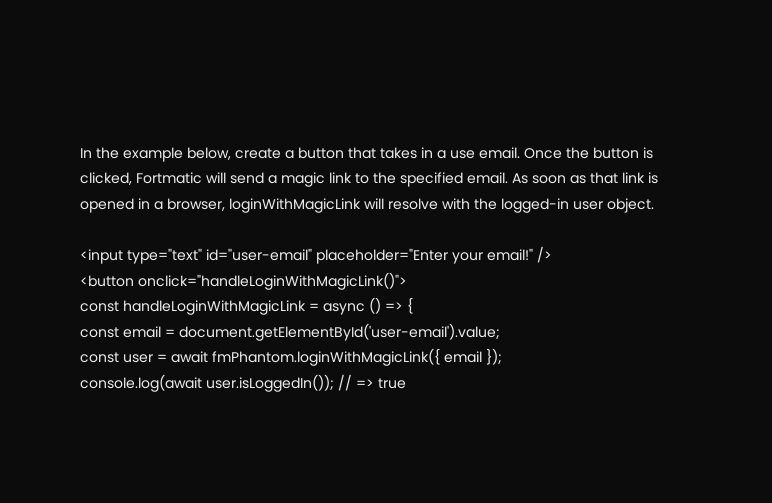In the example below, create a button that takes in a use email. Once the button is clicked, Fortmatic will send a magic link to the specified email. As soon as that link is opened in a browser, loginWithMagicLink will resolve with the logged-in user object.

<input type="text" id="user-email" placeholder="Enter your email!" />
<button onclick="handleLoginWithMagicLink()">
const handleLoginWithMagicLink = async () => {
const email = document.getElementById('user-email').value;
const user = await fmPhantom.loginWithMagicLink({ email });
console.log(await user.isLoggedIn()); // => true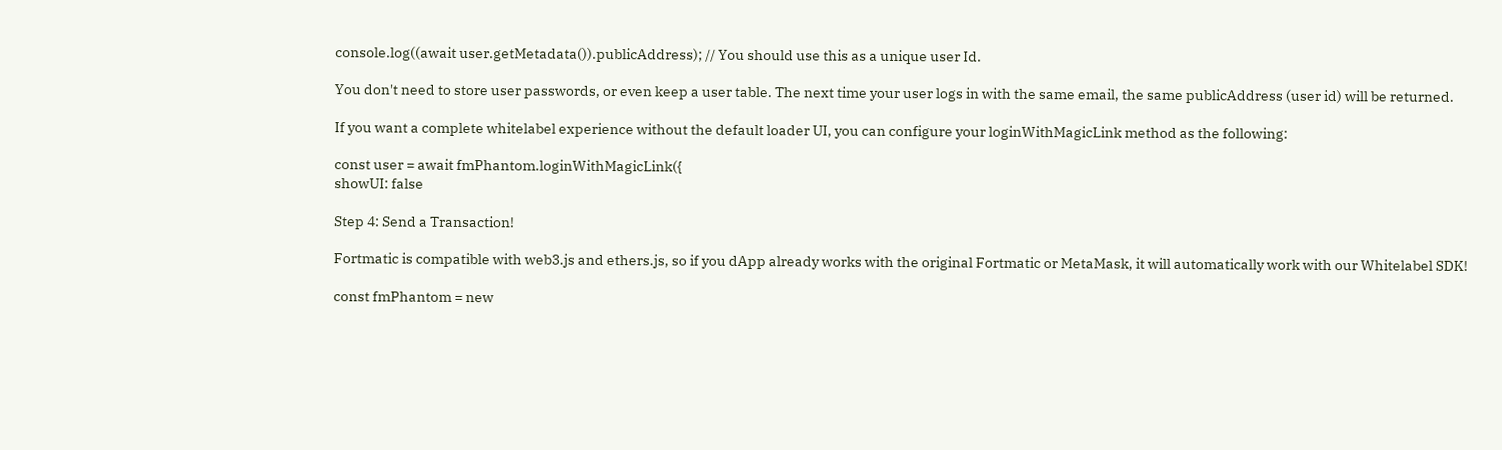console.log((await user.getMetadata()).publicAddress); // You should use this as a unique user Id.

You don't need to store user passwords, or even keep a user table. The next time your user logs in with the same email, the same publicAddress (user id) will be returned.

If you want a complete whitelabel experience without the default loader UI, you can configure your loginWithMagicLink method as the following:

const user = await fmPhantom.loginWithMagicLink({
showUI: false

Step 4: Send a Transaction!

Fortmatic is compatible with web3.js and ethers.js, so if you dApp already works with the original Fortmatic or MetaMask, it will automatically work with our Whitelabel SDK!

const fmPhantom = new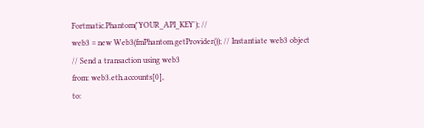Fortmatic.Phantom('YOUR_API_KEY'); //
web3 = new Web3(fmPhantom.getProvider()); // Instantiate web3 object
// Send a transaction using web3
from: web3.eth.accounts[0],
to: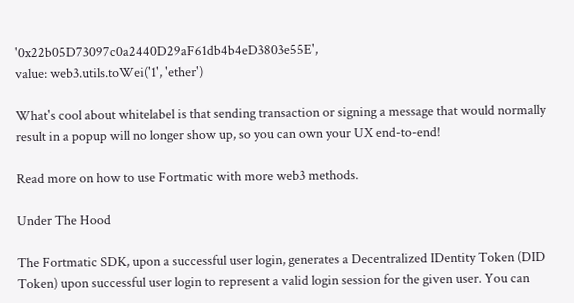'0x22b05D73097c0a2440D29aF61db4b4eD3803e55E',
value: web3.utils.toWei('1', 'ether')

What's cool about whitelabel is that sending transaction or signing a message that would normally result in a popup will no longer show up, so you can own your UX end-to-end!

Read more on how to use Fortmatic with more web3 methods.

Under The Hood

The Fortmatic SDK, upon a successful user login, generates a Decentralized IDentity Token (DID Token) upon successful user login to represent a valid login session for the given user. You can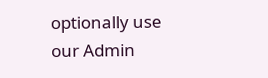optionally use our Admin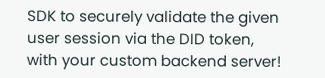SDK to securely validate the given user session via the DID token, with your custom backend server!